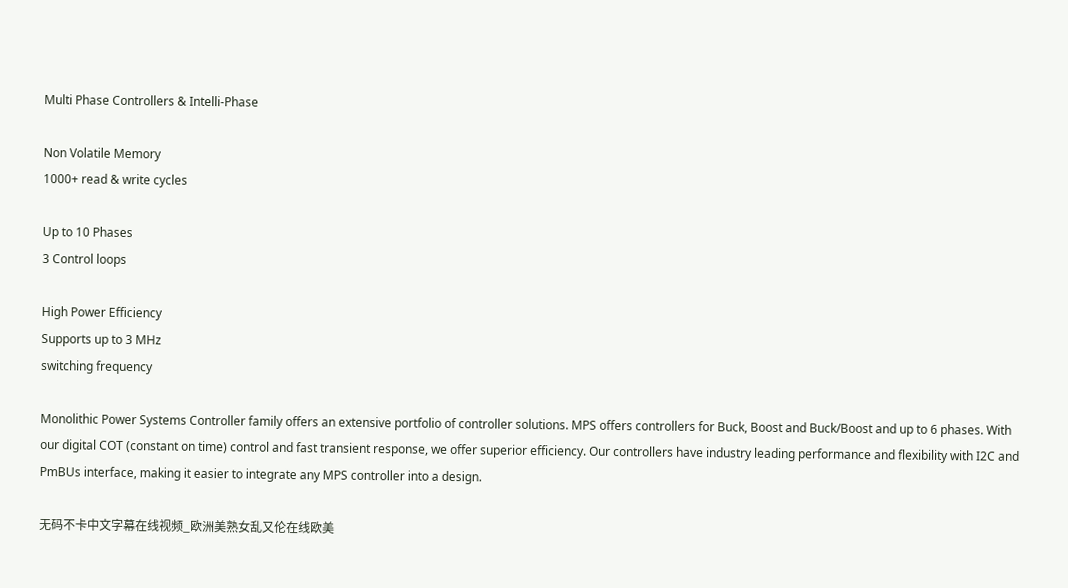Multi Phase Controllers & Intelli-Phase

Non Volatile Memory
1000+ read & write cycles

Up to 10 Phases
3 Control loops

High Power Efficiency
Supports up to 3 MHz
switching frequency

Monolithic Power Systems Controller family offers an extensive portfolio of controller solutions. MPS offers controllers for Buck, Boost and Buck/Boost and up to 6 phases. With our digital COT (constant on time) control and fast transient response, we offer superior efficiency. Our controllers have industry leading performance and flexibility with I2C and PmBUs interface, making it easier to integrate any MPS controller into a design.

无码不卡中文字幕在线视频_欧洲美熟女乱又伦在线欧美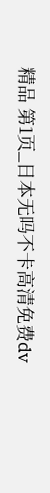精品 第1页_日本无吗不卡高清免费dv